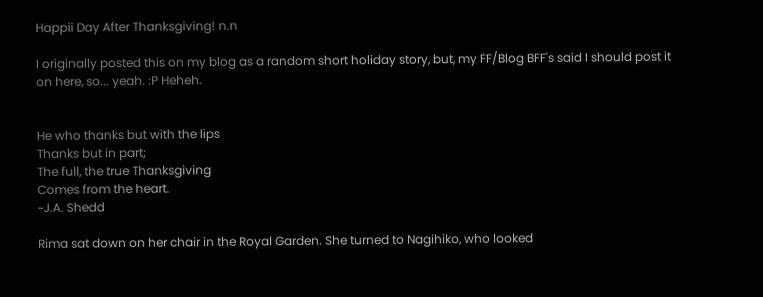Happii Day After Thanksgiving! n.n

I originally posted this on my blog as a random short holiday story, but, my FF/Blog BFF's said I should post it on here, so... yeah. :P Heheh.


He who thanks but with the lips
Thanks but in part;
The full, the true Thanksgiving
Comes from the heart.
~J.A. Shedd

Rima sat down on her chair in the Royal Garden. She turned to Nagihiko, who looked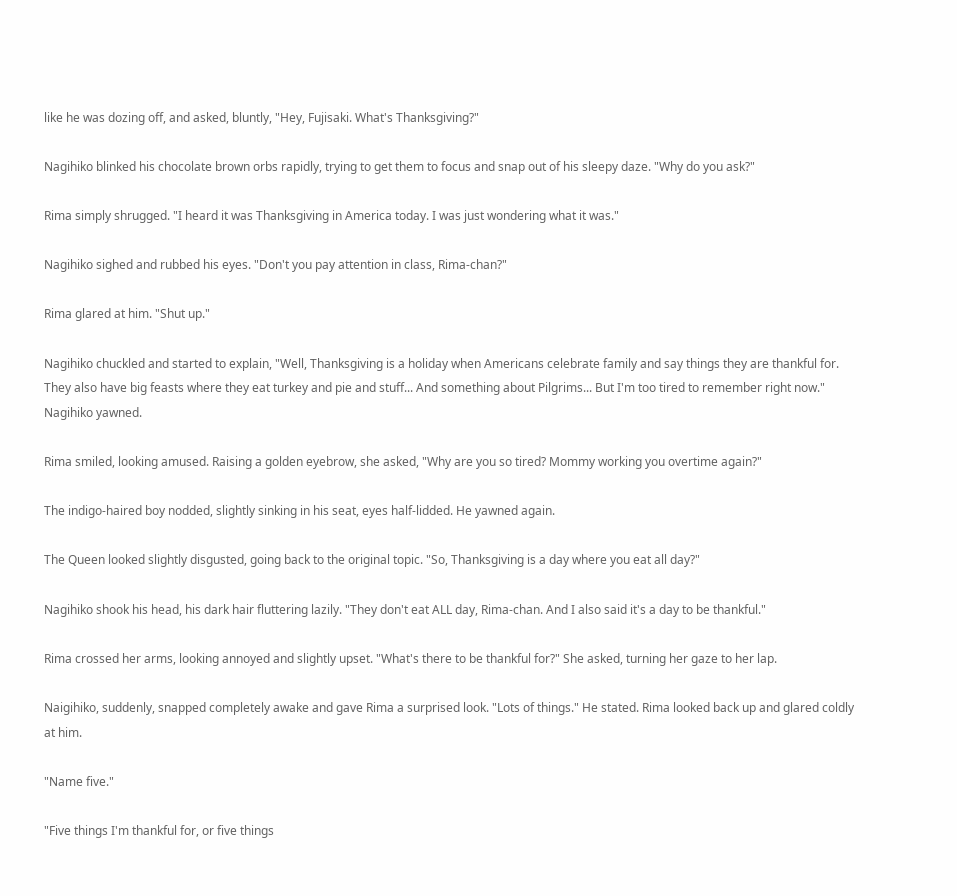like he was dozing off, and asked, bluntly, "Hey, Fujisaki. What's Thanksgiving?"

Nagihiko blinked his chocolate brown orbs rapidly, trying to get them to focus and snap out of his sleepy daze. "Why do you ask?"

Rima simply shrugged. "I heard it was Thanksgiving in America today. I was just wondering what it was."

Nagihiko sighed and rubbed his eyes. "Don't you pay attention in class, Rima-chan?"

Rima glared at him. "Shut up."

Nagihiko chuckled and started to explain, "Well, Thanksgiving is a holiday when Americans celebrate family and say things they are thankful for. They also have big feasts where they eat turkey and pie and stuff... And something about Pilgrims... But I'm too tired to remember right now." Nagihiko yawned.

Rima smiled, looking amused. Raising a golden eyebrow, she asked, "Why are you so tired? Mommy working you overtime again?"

The indigo-haired boy nodded, slightly sinking in his seat, eyes half-lidded. He yawned again.

The Queen looked slightly disgusted, going back to the original topic. "So, Thanksgiving is a day where you eat all day?"

Nagihiko shook his head, his dark hair fluttering lazily. "They don't eat ALL day, Rima-chan. And I also said it's a day to be thankful."

Rima crossed her arms, looking annoyed and slightly upset. "What's there to be thankful for?" She asked, turning her gaze to her lap.

Naigihiko, suddenly, snapped completely awake and gave Rima a surprised look. "Lots of things." He stated. Rima looked back up and glared coldly at him.

"Name five."

"Five things I'm thankful for, or five things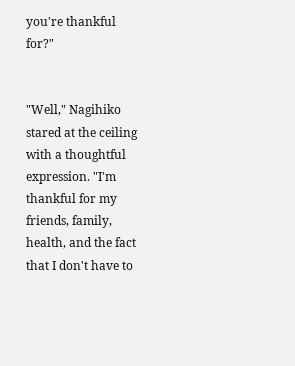you're thankful for?"


"Well," Nagihiko stared at the ceiling with a thoughtful expression. "I'm thankful for my friends, family, health, and the fact that I don't have to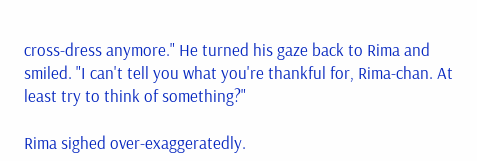cross-dress anymore." He turned his gaze back to Rima and smiled. "I can't tell you what you're thankful for, Rima-chan. At least try to think of something?"

Rima sighed over-exaggeratedly.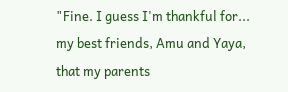"Fine. I guess I'm thankful for... my best friends, Amu and Yaya, that my parents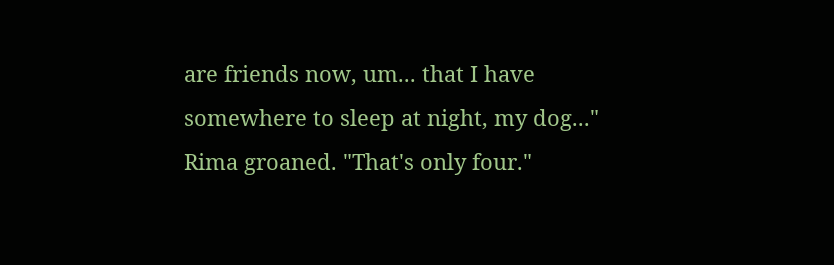are friends now, um... that I have somewhere to sleep at night, my dog..." Rima groaned. "That's only four."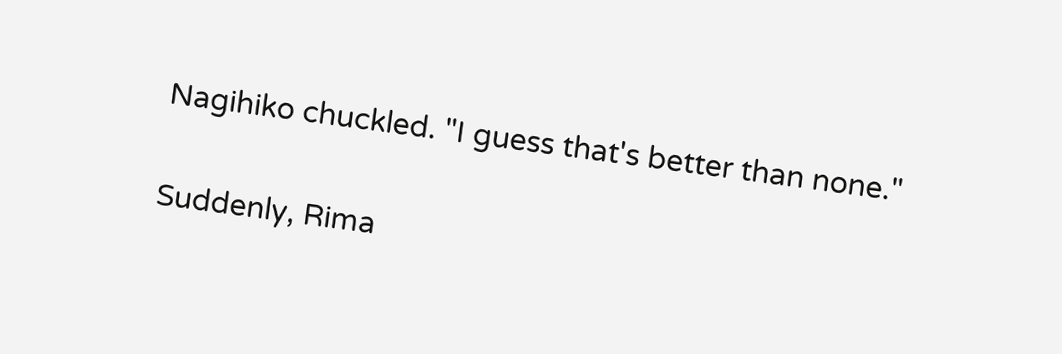Nagihiko chuckled. "I guess that's better than none."

Suddenly, Rima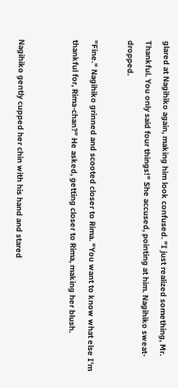glared at Nagihiko again, making him look confused. "I just realized something, Mr. Thankful. You only said four things!" She accused, pointing at him. Nagihiko sweat-dropped.

"Fine." Nagihiko grinned and scooted closer to Rima. "You want to know what else I'm thankful for, Rima-chan?" He asked, getting closer to Rima, making her blush.


Nagihiko gently cupped her chin with his hand and stared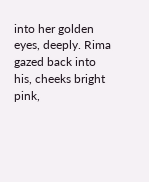into her golden eyes, deeply. Rima gazed back into his, cheeks bright pink,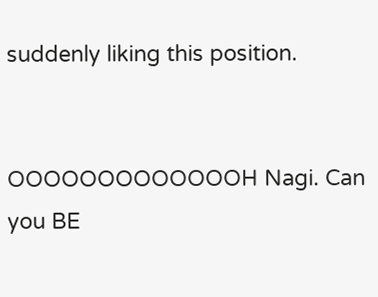suddenly liking this position.


OOOOOOOOOOOOOH Nagi. Can you BE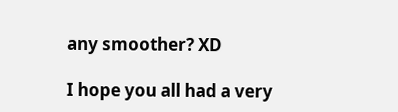any smoother? XD

I hope you all had a very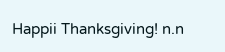Happii Thanksgiving! n.n